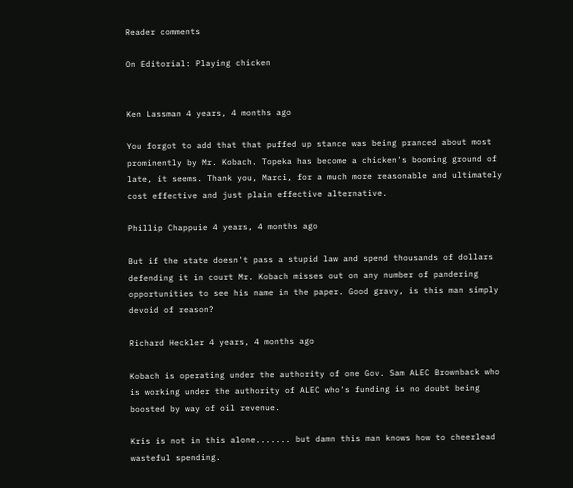Reader comments

On Editorial: Playing chicken


Ken Lassman 4 years, 4 months ago

You forgot to add that that puffed up stance was being pranced about most prominently by Mr. Kobach. Topeka has become a chicken's booming ground of late, it seems. Thank you, Marci, for a much more reasonable and ultimately cost effective and just plain effective alternative.

Phillip Chappuie 4 years, 4 months ago

But if the state doesn't pass a stupid law and spend thousands of dollars defending it in court Mr. Kobach misses out on any number of pandering opportunities to see his name in the paper. Good gravy, is this man simply devoid of reason?

Richard Heckler 4 years, 4 months ago

Kobach is operating under the authority of one Gov. Sam ALEC Brownback who is working under the authority of ALEC who's funding is no doubt being boosted by way of oil revenue.

Kris is not in this alone....... but damn this man knows how to cheerlead wasteful spending.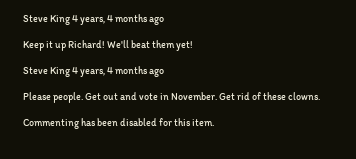Steve King 4 years, 4 months ago

Keep it up Richard! We'll beat them yet!

Steve King 4 years, 4 months ago

Please people. Get out and vote in November. Get rid of these clowns.

Commenting has been disabled for this item.